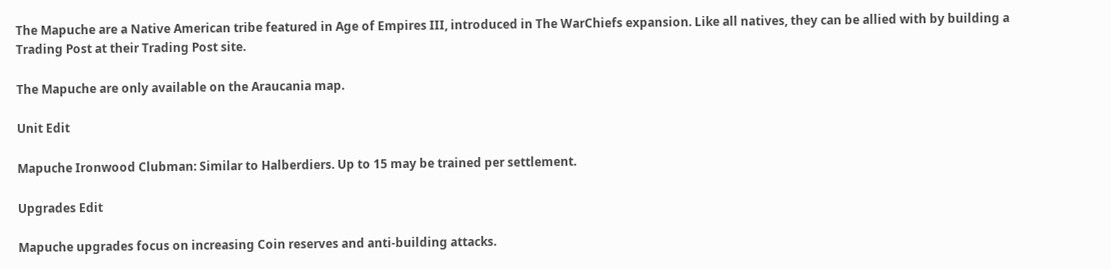The Mapuche are a Native American tribe featured in Age of Empires III, introduced in The WarChiefs expansion. Like all natives, they can be allied with by building a Trading Post at their Trading Post site.

The Mapuche are only available on the Araucania map.

Unit Edit

Mapuche Ironwood Clubman: Similar to Halberdiers. Up to 15 may be trained per settlement.

Upgrades Edit

Mapuche upgrades focus on increasing Coin reserves and anti-building attacks.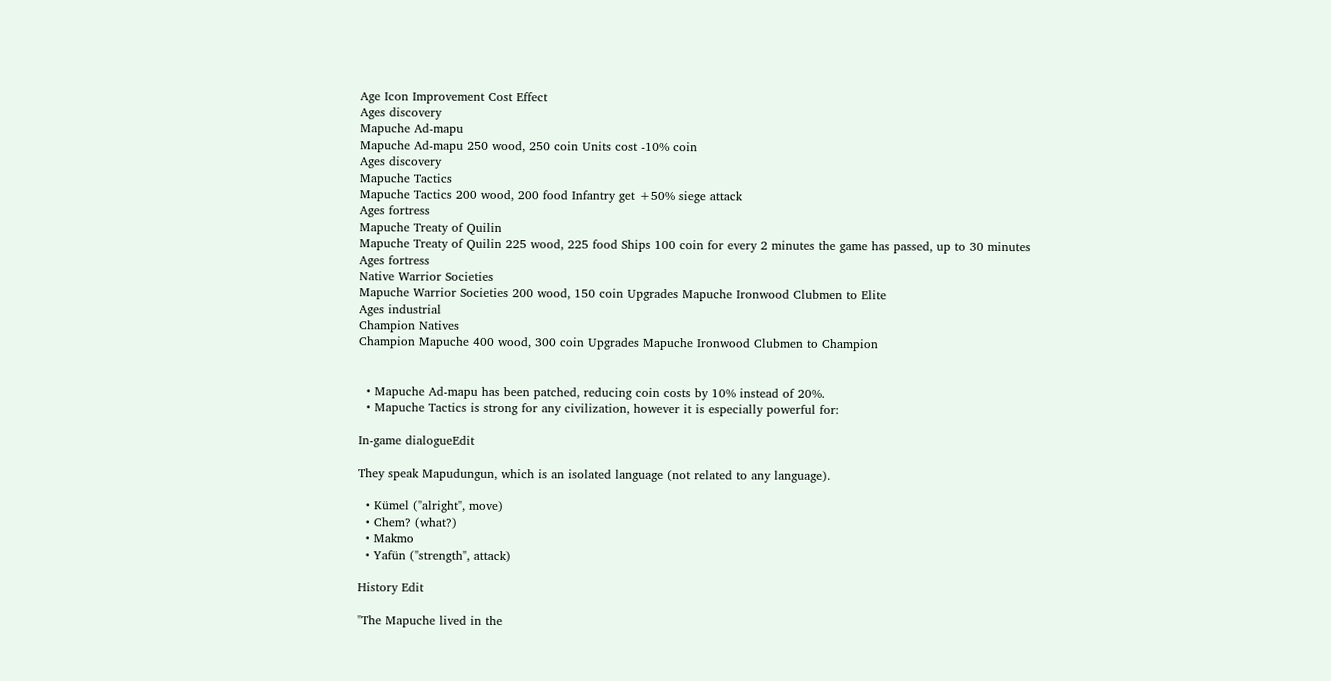Age Icon Improvement Cost Effect
Ages discovery
Mapuche Ad-mapu
Mapuche Ad-mapu 250 wood, 250 coin Units cost -10% coin
Ages discovery
Mapuche Tactics
Mapuche Tactics 200 wood, 200 food Infantry get +50% siege attack
Ages fortress
Mapuche Treaty of Quilin
Mapuche Treaty of Quilin 225 wood, 225 food Ships 100 coin for every 2 minutes the game has passed, up to 30 minutes
Ages fortress
Native Warrior Societies
Mapuche Warrior Societies 200 wood, 150 coin Upgrades Mapuche Ironwood Clubmen to Elite
Ages industrial
Champion Natives
Champion Mapuche 400 wood, 300 coin Upgrades Mapuche Ironwood Clubmen to Champion


  • Mapuche Ad-mapu has been patched, reducing coin costs by 10% instead of 20%.
  • Mapuche Tactics is strong for any civilization, however it is especially powerful for:

In-game dialogueEdit

They speak Mapudungun, which is an isolated language (not related to any language).

  • Kümel ("alright", move)
  • Chem? (what?)
  • Makmo
  • Yafün ("strength", attack)

History Edit

"The Mapuche lived in the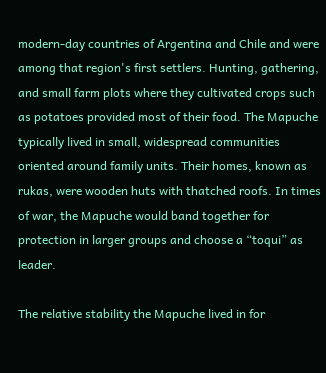modern-day countries of Argentina and Chile and were among that region's first settlers. Hunting, gathering, and small farm plots where they cultivated crops such as potatoes provided most of their food. The Mapuche typically lived in small, widespread communities oriented around family units. Their homes, known as rukas, were wooden huts with thatched roofs. In times of war, the Mapuche would band together for protection in larger groups and choose a “toqui” as leader.

The relative stability the Mapuche lived in for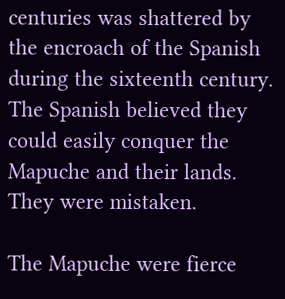centuries was shattered by the encroach of the Spanish during the sixteenth century. The Spanish believed they could easily conquer the Mapuche and their lands. They were mistaken.

The Mapuche were fierce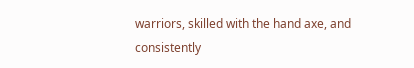warriors, skilled with the hand axe, and consistently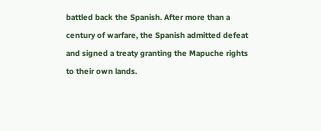battled back the Spanish. After more than a century of warfare, the Spanish admitted defeat and signed a treaty granting the Mapuche rights to their own lands.